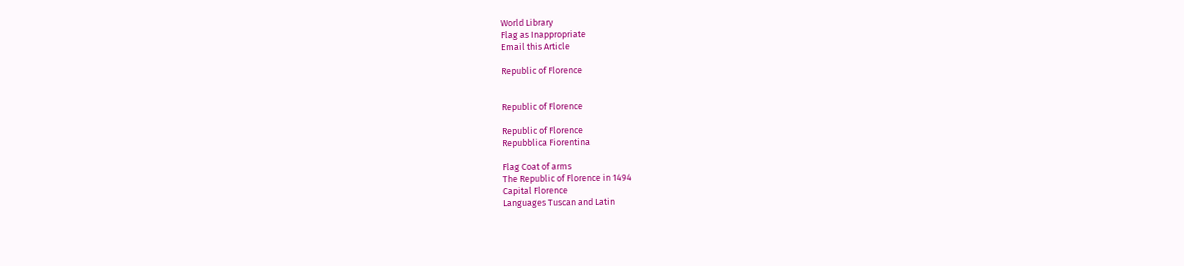World Library
Flag as Inappropriate
Email this Article

Republic of Florence


Republic of Florence

Republic of Florence
Repubblica Fiorentina

Flag Coat of arms
The Republic of Florence in 1494
Capital Florence
Languages Tuscan and Latin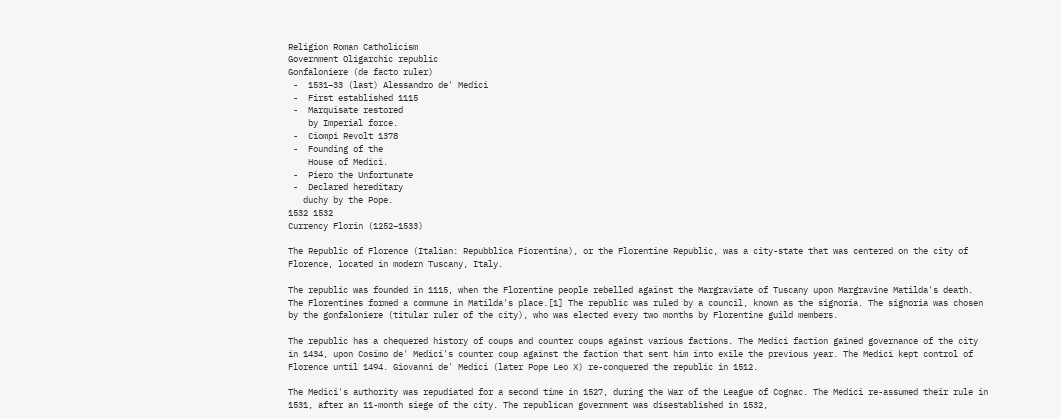Religion Roman Catholicism
Government Oligarchic republic
Gonfaloniere (de facto ruler)
 -  1531–33 (last) Alessandro de' Medici
 -  First established 1115
 -  Marquisate restored
    by Imperial force.
 -  Ciompi Revolt 1378
 -  Founding of the
    House of Medici.
 -  Piero the Unfortunate
 -  Declared hereditary
   duchy by the Pope.
1532 1532
Currency Florin (1252–1533)

The Republic of Florence (Italian: Repubblica Fiorentina), or the Florentine Republic, was a city-state that was centered on the city of Florence, located in modern Tuscany, Italy.

The republic was founded in 1115, when the Florentine people rebelled against the Margraviate of Tuscany upon Margravine Matilda's death. The Florentines formed a commune in Matilda's place.[1] The republic was ruled by a council, known as the signoria. The signoria was chosen by the gonfaloniere (titular ruler of the city), who was elected every two months by Florentine guild members.

The republic has a chequered history of coups and counter coups against various factions. The Medici faction gained governance of the city in 1434, upon Cosimo de' Medici's counter coup against the faction that sent him into exile the previous year. The Medici kept control of Florence until 1494. Giovanni de' Medici (later Pope Leo X) re-conquered the republic in 1512.

The Medici's authority was repudiated for a second time in 1527, during the War of the League of Cognac. The Medici re-assumed their rule in 1531, after an 11-month siege of the city. The republican government was disestablished in 1532,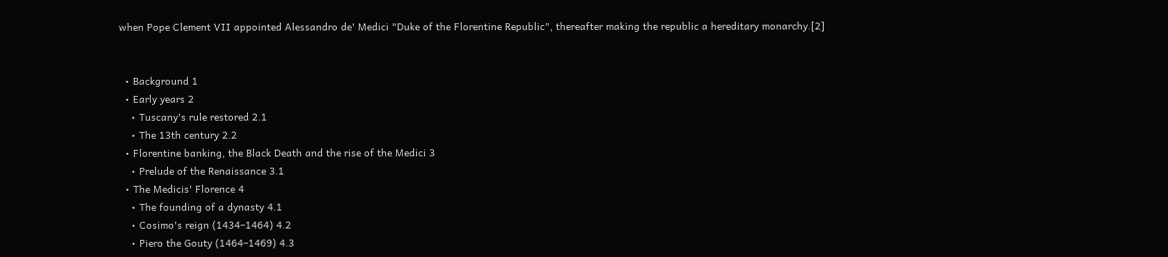when Pope Clement VII appointed Alessandro de' Medici "Duke of the Florentine Republic", thereafter making the republic a hereditary monarchy.[2]


  • Background 1
  • Early years 2
    • Tuscany's rule restored 2.1
    • The 13th century 2.2
  • Florentine banking, the Black Death and the rise of the Medici 3
    • Prelude of the Renaissance 3.1
  • The Medicis' Florence 4
    • The founding of a dynasty 4.1
    • Cosimo's reign (1434–1464) 4.2
    • Piero the Gouty (1464–1469) 4.3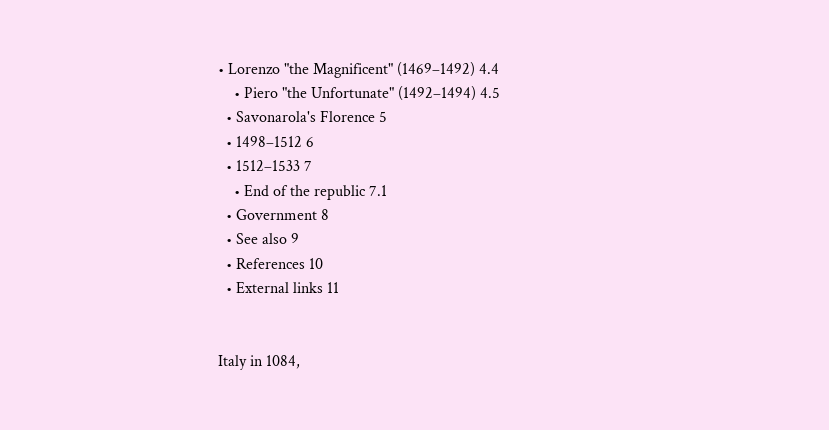• Lorenzo "the Magnificent" (1469–1492) 4.4
    • Piero "the Unfortunate" (1492–1494) 4.5
  • Savonarola's Florence 5
  • 1498–1512 6
  • 1512–1533 7
    • End of the republic 7.1
  • Government 8
  • See also 9
  • References 10
  • External links 11


Italy in 1084,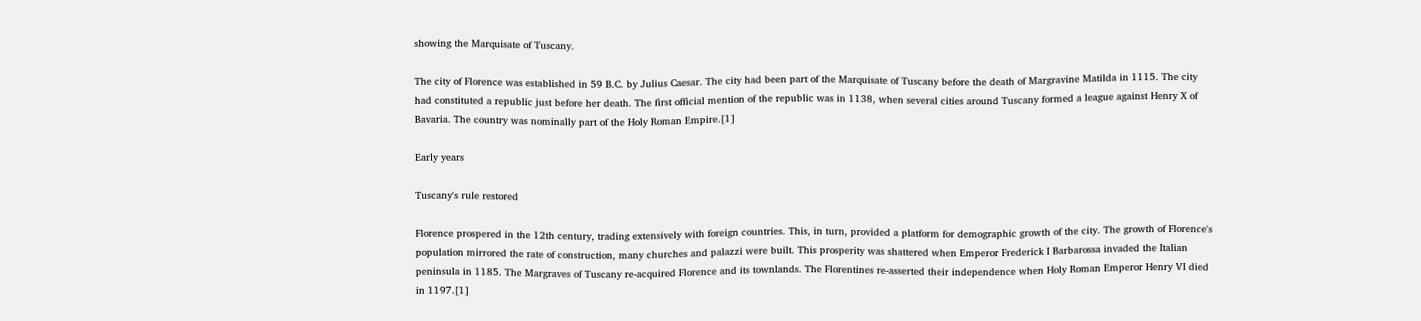showing the Marquisate of Tuscany.

The city of Florence was established in 59 B.C. by Julius Caesar. The city had been part of the Marquisate of Tuscany before the death of Margravine Matilda in 1115. The city had constituted a republic just before her death. The first official mention of the republic was in 1138, when several cities around Tuscany formed a league against Henry X of Bavaria. The country was nominally part of the Holy Roman Empire.[1]

Early years

Tuscany's rule restored

Florence prospered in the 12th century, trading extensively with foreign countries. This, in turn, provided a platform for demographic growth of the city. The growth of Florence's population mirrored the rate of construction, many churches and palazzi were built. This prosperity was shattered when Emperor Frederick I Barbarossa invaded the Italian peninsula in 1185. The Margraves of Tuscany re-acquired Florence and its townlands. The Florentines re-asserted their independence when Holy Roman Emperor Henry VI died in 1197.[1]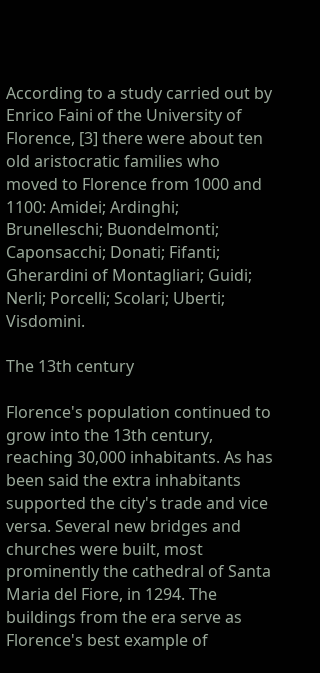According to a study carried out by Enrico Faini of the University of Florence, [3] there were about ten old aristocratic families who moved to Florence from 1000 and 1100: Amidei; Ardinghi; Brunelleschi; Buondelmonti; Caponsacchi; Donati; Fifanti; Gherardini of Montagliari; Guidi; Nerli; Porcelli; Scolari; Uberti; Visdomini.

The 13th century

Florence's population continued to grow into the 13th century, reaching 30,000 inhabitants. As has been said the extra inhabitants supported the city's trade and vice versa. Several new bridges and churches were built, most prominently the cathedral of Santa Maria del Fiore, in 1294. The buildings from the era serve as Florence's best example of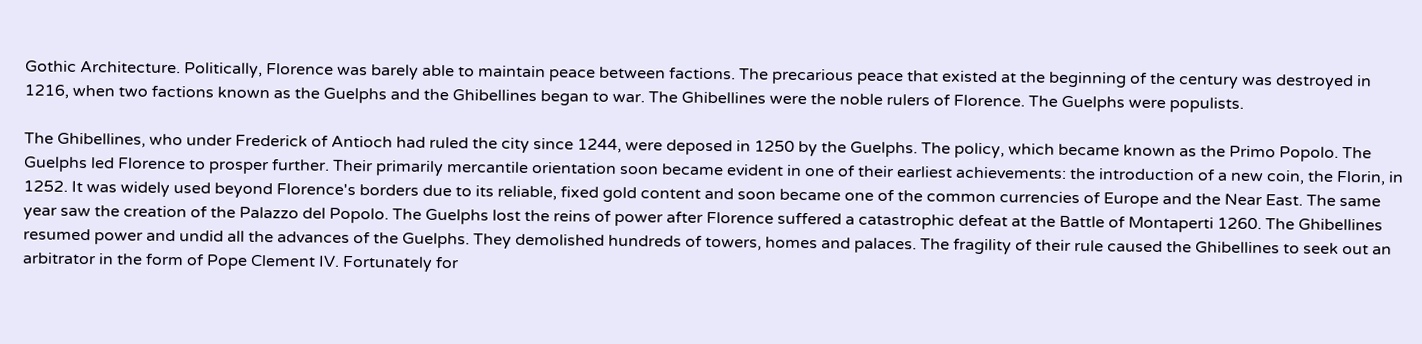Gothic Architecture. Politically, Florence was barely able to maintain peace between factions. The precarious peace that existed at the beginning of the century was destroyed in 1216, when two factions known as the Guelphs and the Ghibellines began to war. The Ghibellines were the noble rulers of Florence. The Guelphs were populists.

The Ghibellines, who under Frederick of Antioch had ruled the city since 1244, were deposed in 1250 by the Guelphs. The policy, which became known as the Primo Popolo. The Guelphs led Florence to prosper further. Their primarily mercantile orientation soon became evident in one of their earliest achievements: the introduction of a new coin, the Florin, in 1252. It was widely used beyond Florence's borders due to its reliable, fixed gold content and soon became one of the common currencies of Europe and the Near East. The same year saw the creation of the Palazzo del Popolo. The Guelphs lost the reins of power after Florence suffered a catastrophic defeat at the Battle of Montaperti 1260. The Ghibellines resumed power and undid all the advances of the Guelphs. They demolished hundreds of towers, homes and palaces. The fragility of their rule caused the Ghibellines to seek out an arbitrator in the form of Pope Clement IV. Fortunately for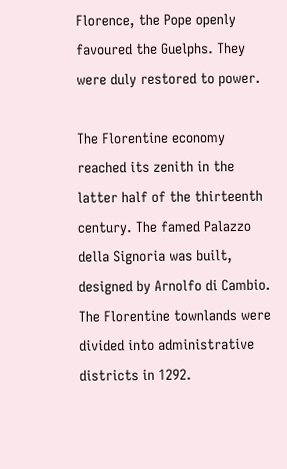Florence, the Pope openly favoured the Guelphs. They were duly restored to power.

The Florentine economy reached its zenith in the latter half of the thirteenth century. The famed Palazzo della Signoria was built, designed by Arnolfo di Cambio. The Florentine townlands were divided into administrative districts in 1292.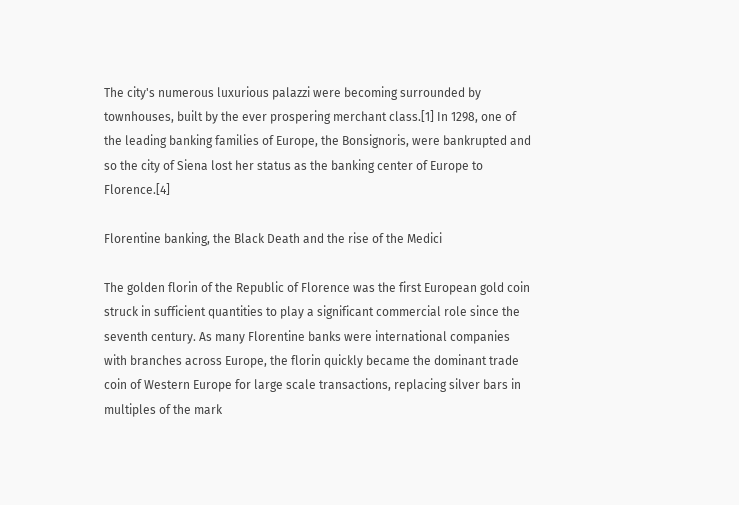The city's numerous luxurious palazzi were becoming surrounded by townhouses, built by the ever prospering merchant class.[1] In 1298, one of the leading banking families of Europe, the Bonsignoris, were bankrupted and so the city of Siena lost her status as the banking center of Europe to Florence.[4]

Florentine banking, the Black Death and the rise of the Medici

The golden florin of the Republic of Florence was the first European gold coin struck in sufficient quantities to play a significant commercial role since the seventh century. As many Florentine banks were international companies with branches across Europe, the florin quickly became the dominant trade coin of Western Europe for large scale transactions, replacing silver bars in multiples of the mark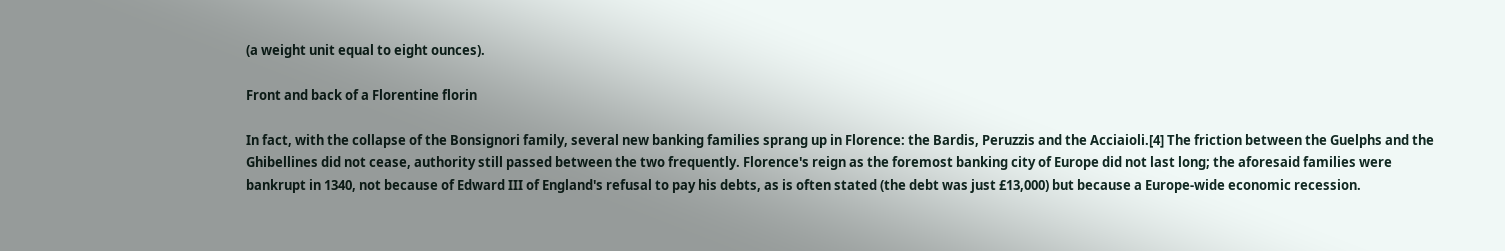(a weight unit equal to eight ounces).

Front and back of a Florentine florin

In fact, with the collapse of the Bonsignori family, several new banking families sprang up in Florence: the Bardis, Peruzzis and the Acciaioli.[4] The friction between the Guelphs and the Ghibellines did not cease, authority still passed between the two frequently. Florence's reign as the foremost banking city of Europe did not last long; the aforesaid families were bankrupt in 1340, not because of Edward III of England's refusal to pay his debts, as is often stated (the debt was just £13,000) but because a Europe-wide economic recession.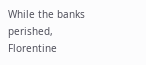While the banks perished, Florentine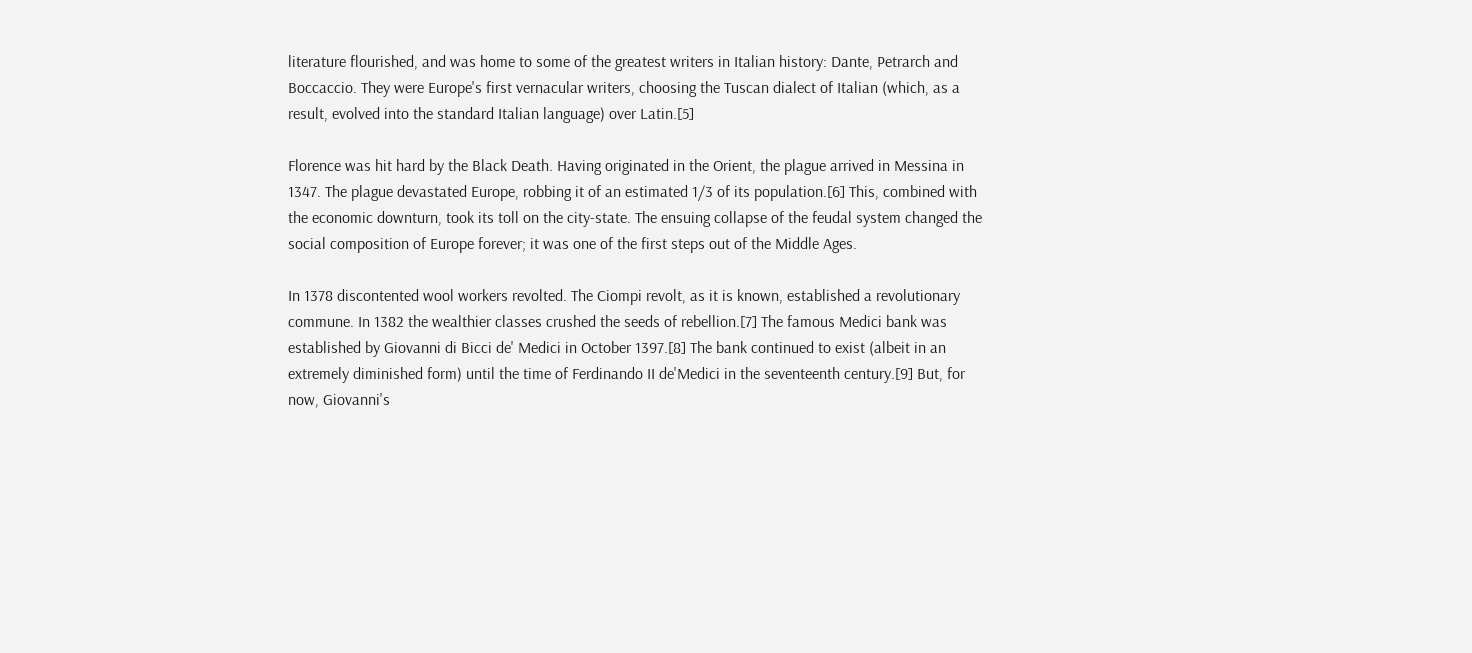literature flourished, and was home to some of the greatest writers in Italian history: Dante, Petrarch and Boccaccio. They were Europe's first vernacular writers, choosing the Tuscan dialect of Italian (which, as a result, evolved into the standard Italian language) over Latin.[5]

Florence was hit hard by the Black Death. Having originated in the Orient, the plague arrived in Messina in 1347. The plague devastated Europe, robbing it of an estimated 1/3 of its population.[6] This, combined with the economic downturn, took its toll on the city-state. The ensuing collapse of the feudal system changed the social composition of Europe forever; it was one of the first steps out of the Middle Ages.

In 1378 discontented wool workers revolted. The Ciompi revolt, as it is known, established a revolutionary commune. In 1382 the wealthier classes crushed the seeds of rebellion.[7] The famous Medici bank was established by Giovanni di Bicci de' Medici in October 1397.[8] The bank continued to exist (albeit in an extremely diminished form) until the time of Ferdinando II de'Medici in the seventeenth century.[9] But, for now, Giovanni's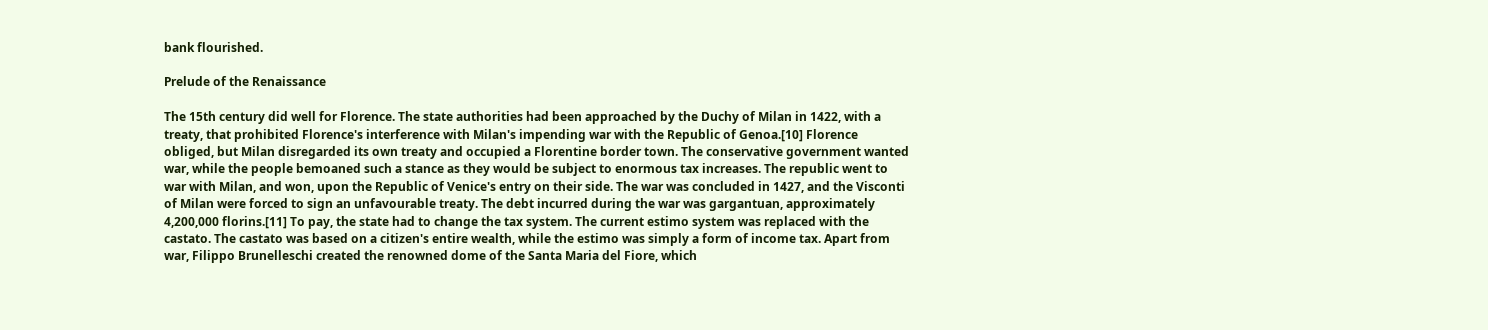bank flourished.

Prelude of the Renaissance

The 15th century did well for Florence. The state authorities had been approached by the Duchy of Milan in 1422, with a treaty, that prohibited Florence's interference with Milan's impending war with the Republic of Genoa.[10] Florence obliged, but Milan disregarded its own treaty and occupied a Florentine border town. The conservative government wanted war, while the people bemoaned such a stance as they would be subject to enormous tax increases. The republic went to war with Milan, and won, upon the Republic of Venice's entry on their side. The war was concluded in 1427, and the Visconti of Milan were forced to sign an unfavourable treaty. The debt incurred during the war was gargantuan, approximately 4,200,000 florins.[11] To pay, the state had to change the tax system. The current estimo system was replaced with the castato. The castato was based on a citizen's entire wealth, while the estimo was simply a form of income tax. Apart from war, Filippo Brunelleschi created the renowned dome of the Santa Maria del Fiore, which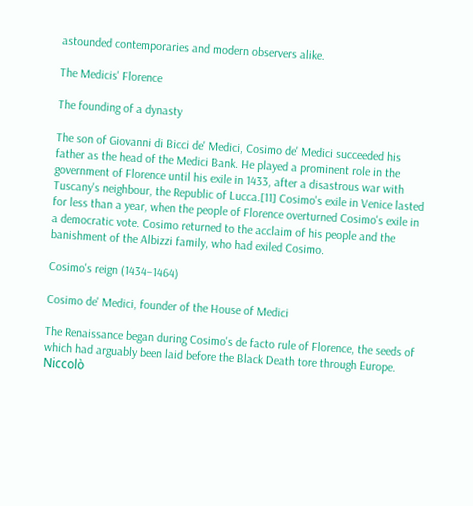astounded contemporaries and modern observers alike.

The Medicis' Florence

The founding of a dynasty

The son of Giovanni di Bicci de' Medici, Cosimo de' Medici succeeded his father as the head of the Medici Bank. He played a prominent role in the government of Florence until his exile in 1433, after a disastrous war with Tuscany's neighbour, the Republic of Lucca.[11] Cosimo's exile in Venice lasted for less than a year, when the people of Florence overturned Cosimo's exile in a democratic vote. Cosimo returned to the acclaim of his people and the banishment of the Albizzi family, who had exiled Cosimo.

Cosimo's reign (1434–1464)

Cosimo de' Medici, founder of the House of Medici

The Renaissance began during Cosimo's de facto rule of Florence, the seeds of which had arguably been laid before the Black Death tore through Europe. Niccolò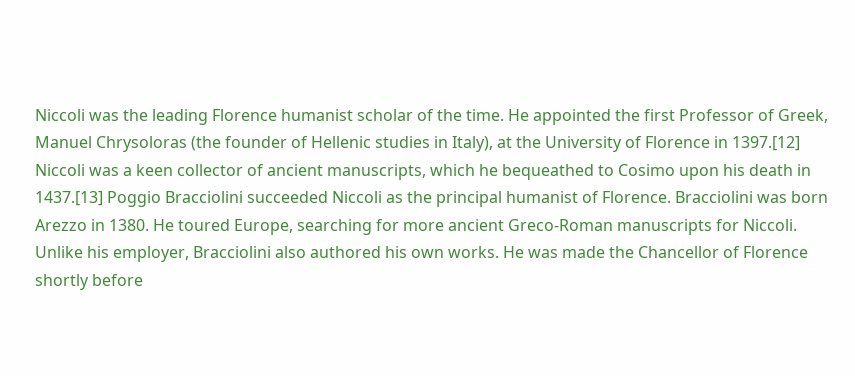Niccoli was the leading Florence humanist scholar of the time. He appointed the first Professor of Greek, Manuel Chrysoloras (the founder of Hellenic studies in Italy), at the University of Florence in 1397.[12] Niccoli was a keen collector of ancient manuscripts, which he bequeathed to Cosimo upon his death in 1437.[13] Poggio Bracciolini succeeded Niccoli as the principal humanist of Florence. Bracciolini was born Arezzo in 1380. He toured Europe, searching for more ancient Greco-Roman manuscripts for Niccoli. Unlike his employer, Bracciolini also authored his own works. He was made the Chancellor of Florence shortly before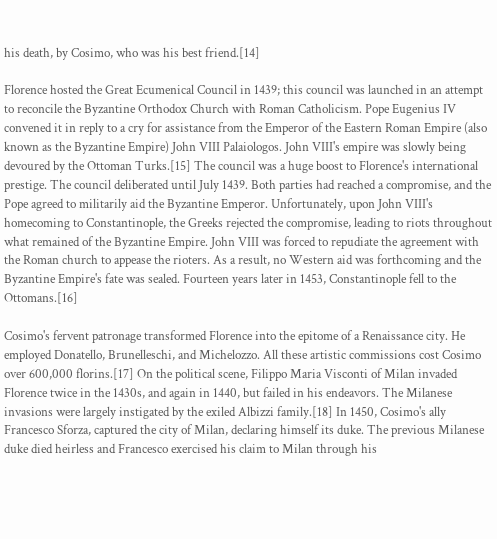his death, by Cosimo, who was his best friend.[14]

Florence hosted the Great Ecumenical Council in 1439; this council was launched in an attempt to reconcile the Byzantine Orthodox Church with Roman Catholicism. Pope Eugenius IV convened it in reply to a cry for assistance from the Emperor of the Eastern Roman Empire (also known as the Byzantine Empire) John VIII Palaiologos. John VIII's empire was slowly being devoured by the Ottoman Turks.[15] The council was a huge boost to Florence's international prestige. The council deliberated until July 1439. Both parties had reached a compromise, and the Pope agreed to militarily aid the Byzantine Emperor. Unfortunately, upon John VIII's homecoming to Constantinople, the Greeks rejected the compromise, leading to riots throughout what remained of the Byzantine Empire. John VIII was forced to repudiate the agreement with the Roman church to appease the rioters. As a result, no Western aid was forthcoming and the Byzantine Empire's fate was sealed. Fourteen years later in 1453, Constantinople fell to the Ottomans.[16]

Cosimo's fervent patronage transformed Florence into the epitome of a Renaissance city. He employed Donatello, Brunelleschi, and Michelozzo. All these artistic commissions cost Cosimo over 600,000 florins.[17] On the political scene, Filippo Maria Visconti of Milan invaded Florence twice in the 1430s, and again in 1440, but failed in his endeavors. The Milanese invasions were largely instigated by the exiled Albizzi family.[18] In 1450, Cosimo's ally Francesco Sforza, captured the city of Milan, declaring himself its duke. The previous Milanese duke died heirless and Francesco exercised his claim to Milan through his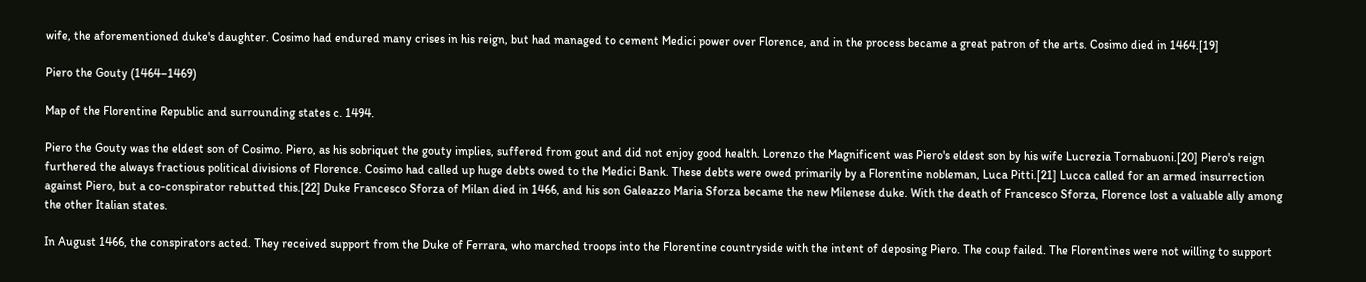wife, the aforementioned duke's daughter. Cosimo had endured many crises in his reign, but had managed to cement Medici power over Florence, and in the process became a great patron of the arts. Cosimo died in 1464.[19]

Piero the Gouty (1464–1469)

Map of the Florentine Republic and surrounding states c. 1494.

Piero the Gouty was the eldest son of Cosimo. Piero, as his sobriquet the gouty implies, suffered from gout and did not enjoy good health. Lorenzo the Magnificent was Piero's eldest son by his wife Lucrezia Tornabuoni.[20] Piero's reign furthered the always fractious political divisions of Florence. Cosimo had called up huge debts owed to the Medici Bank. These debts were owed primarily by a Florentine nobleman, Luca Pitti.[21] Lucca called for an armed insurrection against Piero, but a co-conspirator rebutted this.[22] Duke Francesco Sforza of Milan died in 1466, and his son Galeazzo Maria Sforza became the new Milenese duke. With the death of Francesco Sforza, Florence lost a valuable ally among the other Italian states.

In August 1466, the conspirators acted. They received support from the Duke of Ferrara, who marched troops into the Florentine countryside with the intent of deposing Piero. The coup failed. The Florentines were not willing to support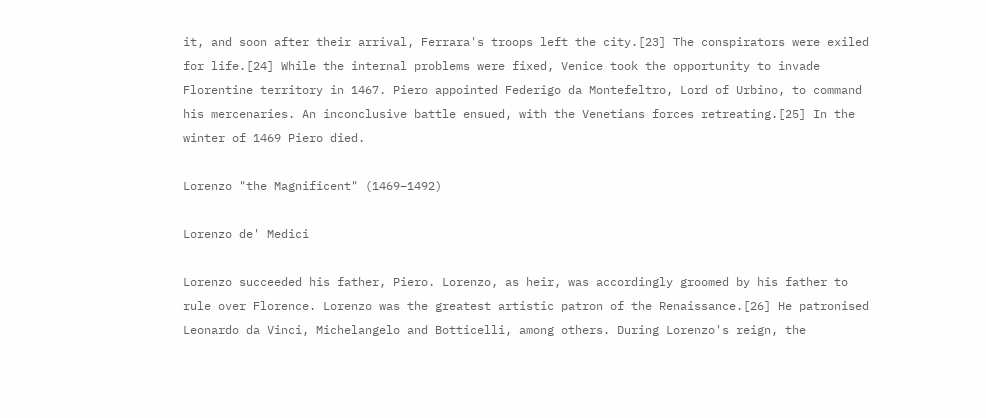it, and soon after their arrival, Ferrara's troops left the city.[23] The conspirators were exiled for life.[24] While the internal problems were fixed, Venice took the opportunity to invade Florentine territory in 1467. Piero appointed Federigo da Montefeltro, Lord of Urbino, to command his mercenaries. An inconclusive battle ensued, with the Venetians forces retreating.[25] In the winter of 1469 Piero died.

Lorenzo "the Magnificent" (1469–1492)

Lorenzo de' Medici

Lorenzo succeeded his father, Piero. Lorenzo, as heir, was accordingly groomed by his father to rule over Florence. Lorenzo was the greatest artistic patron of the Renaissance.[26] He patronised Leonardo da Vinci, Michelangelo and Botticelli, among others. During Lorenzo's reign, the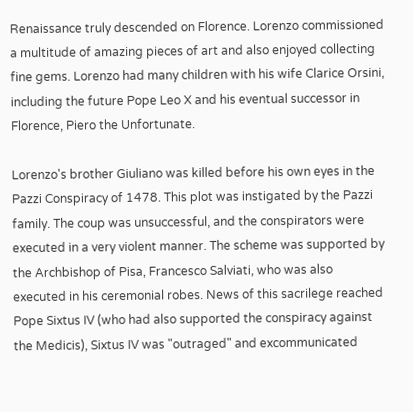Renaissance truly descended on Florence. Lorenzo commissioned a multitude of amazing pieces of art and also enjoyed collecting fine gems. Lorenzo had many children with his wife Clarice Orsini, including the future Pope Leo X and his eventual successor in Florence, Piero the Unfortunate.

Lorenzo's brother Giuliano was killed before his own eyes in the Pazzi Conspiracy of 1478. This plot was instigated by the Pazzi family. The coup was unsuccessful, and the conspirators were executed in a very violent manner. The scheme was supported by the Archbishop of Pisa, Francesco Salviati, who was also executed in his ceremonial robes. News of this sacrilege reached Pope Sixtus IV (who had also supported the conspiracy against the Medicis), Sixtus IV was "outraged" and excommunicated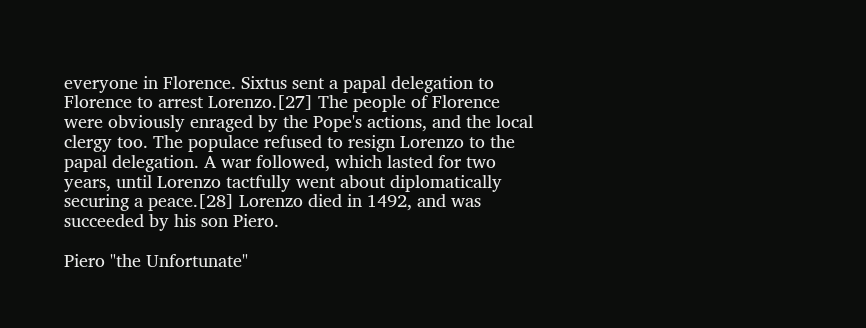everyone in Florence. Sixtus sent a papal delegation to Florence to arrest Lorenzo.[27] The people of Florence were obviously enraged by the Pope's actions, and the local clergy too. The populace refused to resign Lorenzo to the papal delegation. A war followed, which lasted for two years, until Lorenzo tactfully went about diplomatically securing a peace.[28] Lorenzo died in 1492, and was succeeded by his son Piero.

Piero "the Unfortunate"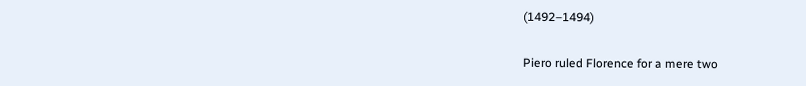(1492–1494)

Piero ruled Florence for a mere two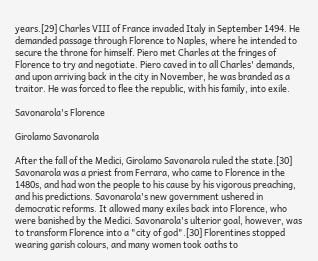years.[29] Charles VIII of France invaded Italy in September 1494. He demanded passage through Florence to Naples, where he intended to secure the throne for himself. Piero met Charles at the fringes of Florence to try and negotiate. Piero caved in to all Charles' demands, and upon arriving back in the city in November, he was branded as a traitor. He was forced to flee the republic, with his family, into exile.

Savonarola's Florence

Girolamo Savonarola

After the fall of the Medici, Girolamo Savonarola ruled the state.[30] Savonarola was a priest from Ferrara, who came to Florence in the 1480s, and had won the people to his cause by his vigorous preaching, and his predictions. Savonarola's new government ushered in democratic reforms. It allowed many exiles back into Florence, who were banished by the Medici. Savonarola's ulterior goal, however, was to transform Florence into a "city of god".[30] Florentines stopped wearing garish colours, and many women took oaths to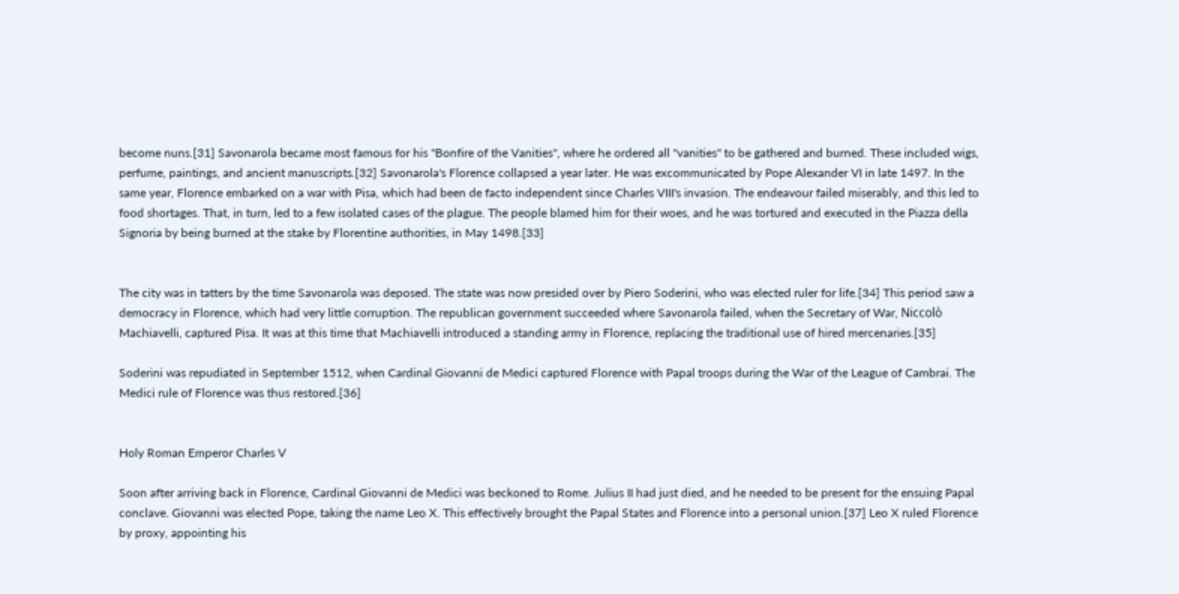become nuns.[31] Savonarola became most famous for his "Bonfire of the Vanities", where he ordered all "vanities" to be gathered and burned. These included wigs, perfume, paintings, and ancient manuscripts.[32] Savonarola's Florence collapsed a year later. He was excommunicated by Pope Alexander VI in late 1497. In the same year, Florence embarked on a war with Pisa, which had been de facto independent since Charles VIII's invasion. The endeavour failed miserably, and this led to food shortages. That, in turn, led to a few isolated cases of the plague. The people blamed him for their woes, and he was tortured and executed in the Piazza della Signoria by being burned at the stake by Florentine authorities, in May 1498.[33]


The city was in tatters by the time Savonarola was deposed. The state was now presided over by Piero Soderini, who was elected ruler for life.[34] This period saw a democracy in Florence, which had very little corruption. The republican government succeeded where Savonarola failed, when the Secretary of War, Niccolò Machiavelli, captured Pisa. It was at this time that Machiavelli introduced a standing army in Florence, replacing the traditional use of hired mercenaries.[35]

Soderini was repudiated in September 1512, when Cardinal Giovanni de Medici captured Florence with Papal troops during the War of the League of Cambrai. The Medici rule of Florence was thus restored.[36]


Holy Roman Emperor Charles V

Soon after arriving back in Florence, Cardinal Giovanni de Medici was beckoned to Rome. Julius II had just died, and he needed to be present for the ensuing Papal conclave. Giovanni was elected Pope, taking the name Leo X. This effectively brought the Papal States and Florence into a personal union.[37] Leo X ruled Florence by proxy, appointing his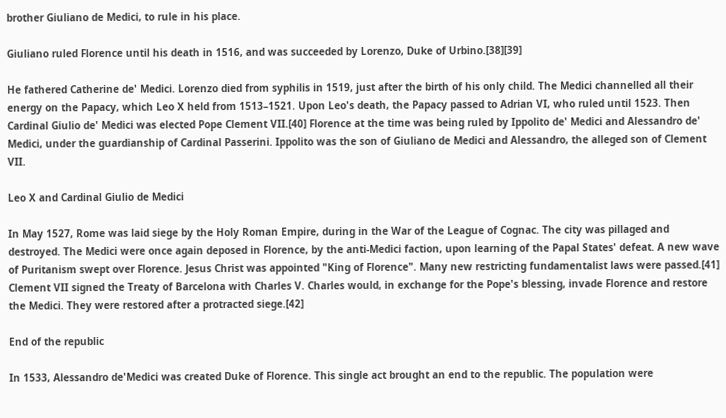brother Giuliano de Medici, to rule in his place.

Giuliano ruled Florence until his death in 1516, and was succeeded by Lorenzo, Duke of Urbino.[38][39]

He fathered Catherine de' Medici. Lorenzo died from syphilis in 1519, just after the birth of his only child. The Medici channelled all their energy on the Papacy, which Leo X held from 1513–1521. Upon Leo's death, the Papacy passed to Adrian VI, who ruled until 1523. Then Cardinal Giulio de' Medici was elected Pope Clement VII.[40] Florence at the time was being ruled by Ippolito de' Medici and Alessandro de' Medici, under the guardianship of Cardinal Passerini. Ippolito was the son of Giuliano de Medici and Alessandro, the alleged son of Clement VII.

Leo X and Cardinal Giulio de Medici

In May 1527, Rome was laid siege by the Holy Roman Empire, during in the War of the League of Cognac. The city was pillaged and destroyed. The Medici were once again deposed in Florence, by the anti-Medici faction, upon learning of the Papal States' defeat. A new wave of Puritanism swept over Florence. Jesus Christ was appointed "King of Florence". Many new restricting fundamentalist laws were passed.[41] Clement VII signed the Treaty of Barcelona with Charles V. Charles would, in exchange for the Pope's blessing, invade Florence and restore the Medici. They were restored after a protracted siege.[42]

End of the republic

In 1533, Alessandro de'Medici was created Duke of Florence. This single act brought an end to the republic. The population were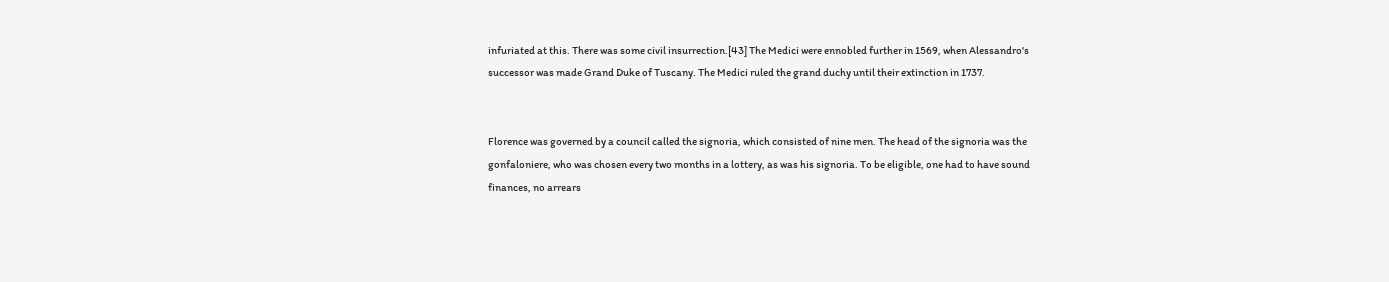infuriated at this. There was some civil insurrection.[43] The Medici were ennobled further in 1569, when Alessandro's successor was made Grand Duke of Tuscany. The Medici ruled the grand duchy until their extinction in 1737.


Florence was governed by a council called the signoria, which consisted of nine men. The head of the signoria was the gonfaloniere, who was chosen every two months in a lottery, as was his signoria. To be eligible, one had to have sound finances, no arrears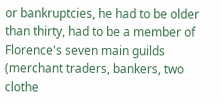or bankruptcies, he had to be older than thirty, had to be a member of Florence's seven main guilds (merchant traders, bankers, two clothe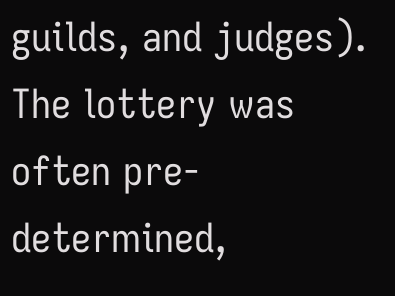guilds, and judges). The lottery was often pre-determined,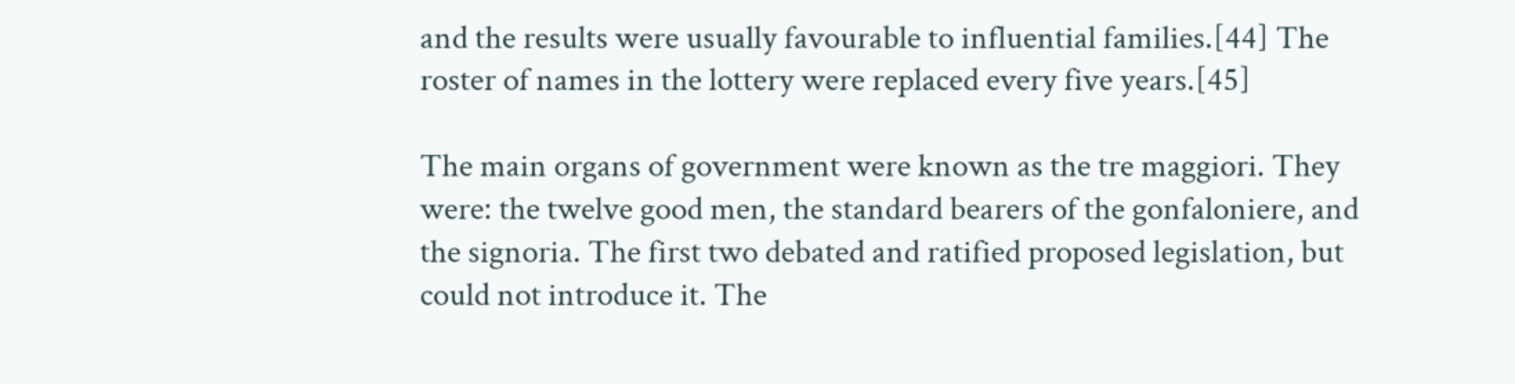and the results were usually favourable to influential families.[44] The roster of names in the lottery were replaced every five years.[45]

The main organs of government were known as the tre maggiori. They were: the twelve good men, the standard bearers of the gonfaloniere, and the signoria. The first two debated and ratified proposed legislation, but could not introduce it. The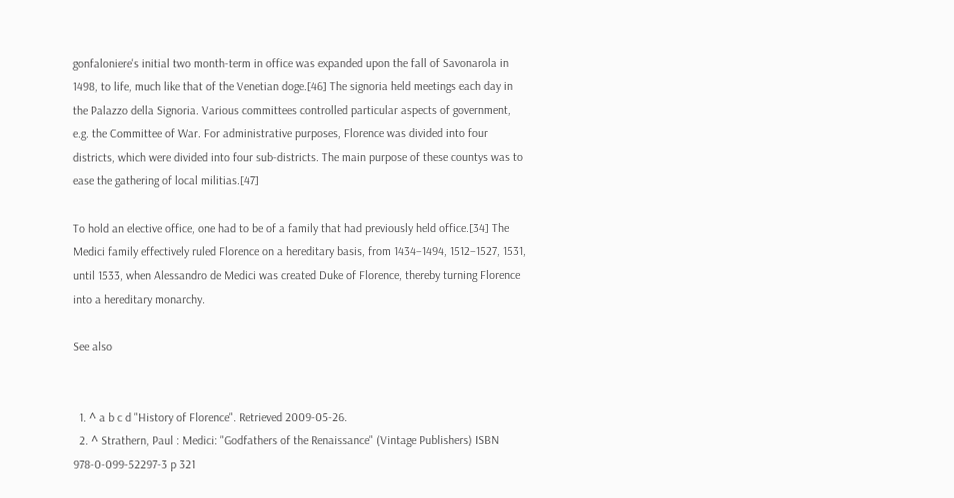gonfaloniere's initial two month-term in office was expanded upon the fall of Savonarola in 1498, to life, much like that of the Venetian doge.[46] The signoria held meetings each day in the Palazzo della Signoria. Various committees controlled particular aspects of government, e.g. the Committee of War. For administrative purposes, Florence was divided into four districts, which were divided into four sub-districts. The main purpose of these countys was to ease the gathering of local militias.[47]

To hold an elective office, one had to be of a family that had previously held office.[34] The Medici family effectively ruled Florence on a hereditary basis, from 1434–1494, 1512–1527, 1531, until 1533, when Alessandro de Medici was created Duke of Florence, thereby turning Florence into a hereditary monarchy.

See also


  1. ^ a b c d "History of Florence". Retrieved 2009-05-26.
  2. ^ Strathern, Paul : Medici: "Godfathers of the Renaissance" (Vintage Publishers) ISBN 978-0-099-52297-3 p 321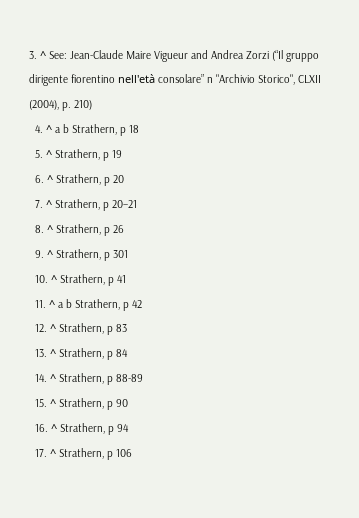3. ^ See: Jean-Claude Maire Vigueur and Andrea Zorzi (“Il gruppo dirigente fiorentino nell'età consolare” n "Archivio Storico", CLXII (2004), p. 210)
  4. ^ a b Strathern, p 18
  5. ^ Strathern, p 19
  6. ^ Strathern, p 20
  7. ^ Strathern, p 20–21
  8. ^ Strathern, p 26
  9. ^ Strathern, p 301
  10. ^ Strathern, p 41
  11. ^ a b Strathern, p 42
  12. ^ Strathern, p 83
  13. ^ Strathern, p 84
  14. ^ Strathern, p 88-89
  15. ^ Strathern, p 90
  16. ^ Strathern, p 94
  17. ^ Strathern, p 106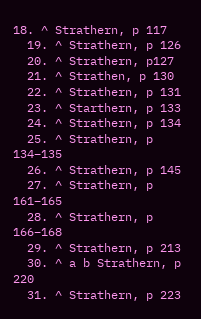18. ^ Strathern, p 117
  19. ^ Strathern, p 126
  20. ^ Strathern, p127
  21. ^ Strathen, p 130
  22. ^ Strathern, p 131
  23. ^ Starthern, p 133
  24. ^ Strathern, p 134
  25. ^ Strathern, p 134–135
  26. ^ Strathern, p 145
  27. ^ Strathern, p 161–165
  28. ^ Strathern, p 166–168
  29. ^ Strathern, p 213
  30. ^ a b Strathern, p 220
  31. ^ Strathern, p 223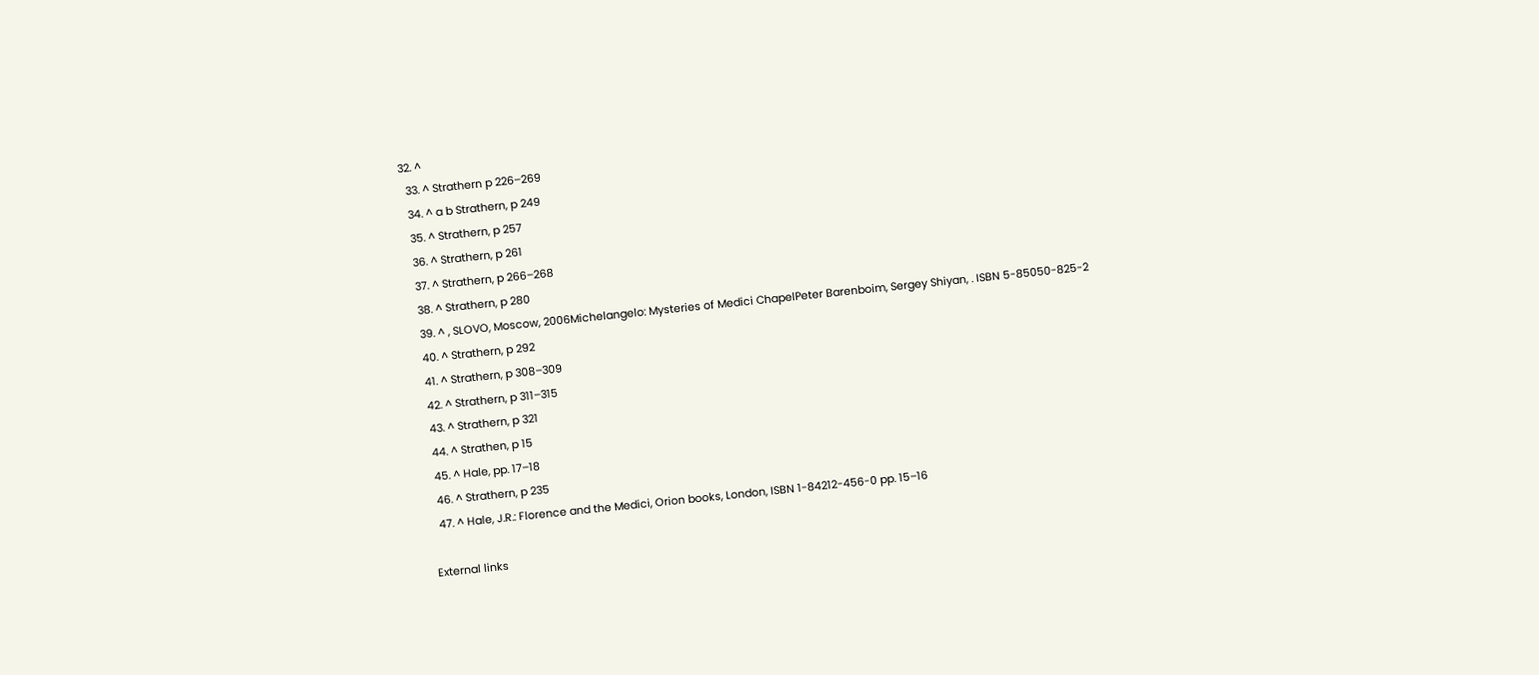32. ^
  33. ^ Strathern p 226–269
  34. ^ a b Strathern, p 249
  35. ^ Strathern, p 257
  36. ^ Strathern, p 261
  37. ^ Strathern, p 266–268
  38. ^ Strathern, p 280
  39. ^ , SLOVO, Moscow, 2006Michelangelo: Mysteries of Medici ChapelPeter Barenboim, Sergey Shiyan, . ISBN 5-85050-825-2
  40. ^ Strathern, p 292
  41. ^ Strathern, p 308–309
  42. ^ Strathern, p 311–315
  43. ^ Strathern, p 321
  44. ^ Strathen, p 15
  45. ^ Hale, pp. 17–18
  46. ^ Strathern, p 235
  47. ^ Hale, J.R.: Florence and the Medici, Orion books, London, ISBN 1-84212-456-0 pp. 15–16

External links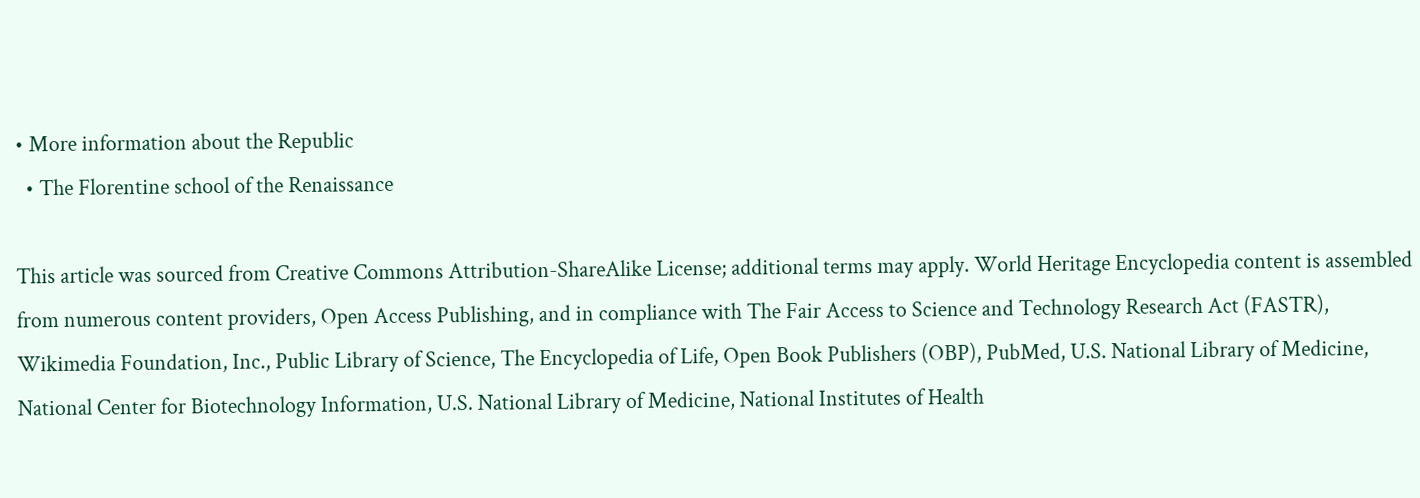• More information about the Republic
  • The Florentine school of the Renaissance

This article was sourced from Creative Commons Attribution-ShareAlike License; additional terms may apply. World Heritage Encyclopedia content is assembled from numerous content providers, Open Access Publishing, and in compliance with The Fair Access to Science and Technology Research Act (FASTR), Wikimedia Foundation, Inc., Public Library of Science, The Encyclopedia of Life, Open Book Publishers (OBP), PubMed, U.S. National Library of Medicine, National Center for Biotechnology Information, U.S. National Library of Medicine, National Institutes of Health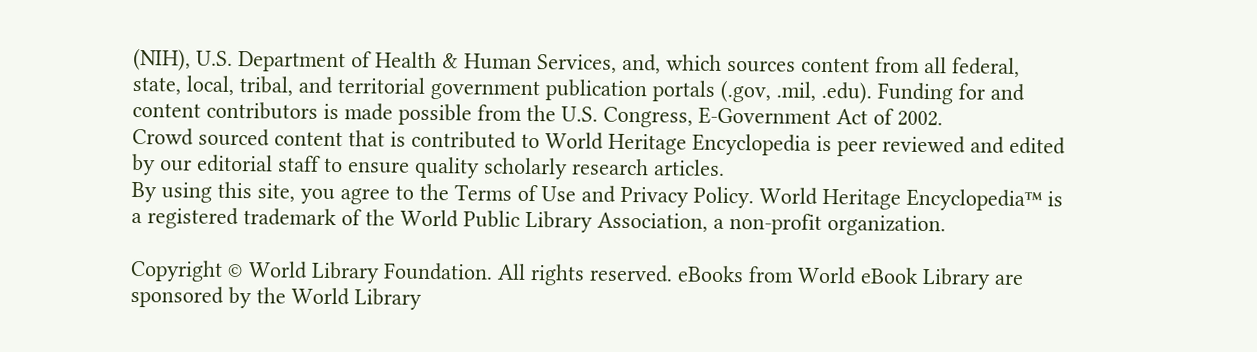(NIH), U.S. Department of Health & Human Services, and, which sources content from all federal, state, local, tribal, and territorial government publication portals (.gov, .mil, .edu). Funding for and content contributors is made possible from the U.S. Congress, E-Government Act of 2002.
Crowd sourced content that is contributed to World Heritage Encyclopedia is peer reviewed and edited by our editorial staff to ensure quality scholarly research articles.
By using this site, you agree to the Terms of Use and Privacy Policy. World Heritage Encyclopedia™ is a registered trademark of the World Public Library Association, a non-profit organization.

Copyright © World Library Foundation. All rights reserved. eBooks from World eBook Library are sponsored by the World Library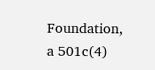Foundation,
a 501c(4)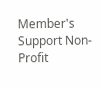Member's Support Non-Profit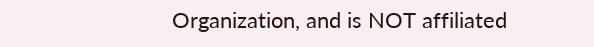Organization, and is NOT affiliated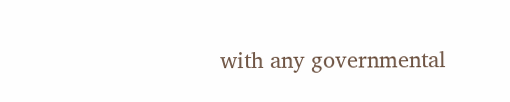with any governmental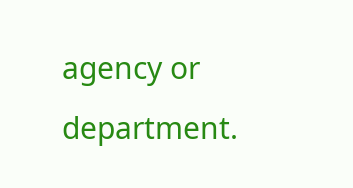agency or department.